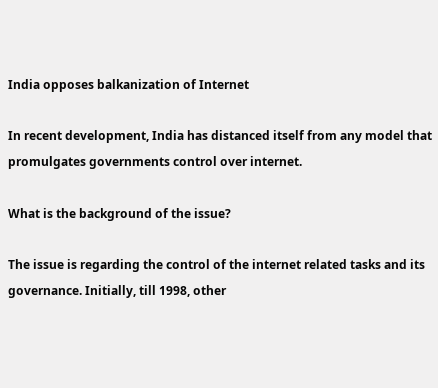India opposes balkanization of Internet

In recent development, India has distanced itself from any model that promulgates governments control over internet.

What is the background of the issue?

The issue is regarding the control of the internet related tasks and its governance. Initially, till 1998, other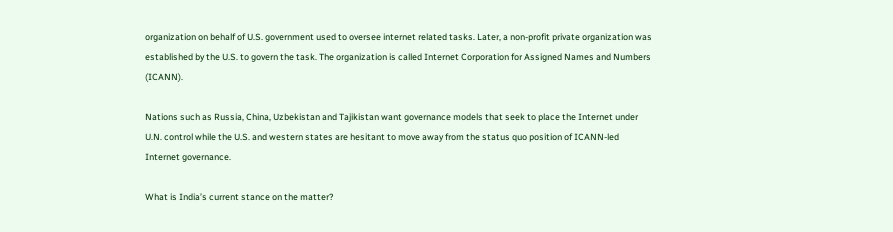organization on behalf of U.S. government used to oversee internet related tasks. Later, a non-profit private organization was established by the U.S. to govern the task. The organization is called Internet Corporation for Assigned Names and Numbers (ICANN).

Nations such as Russia, China, Uzbekistan and Tajikistan want governance models that seek to place the Internet under U.N. control while the U.S. and western states are hesitant to move away from the status quo position of ICANN-led Internet governance.

What is India’s current stance on the matter?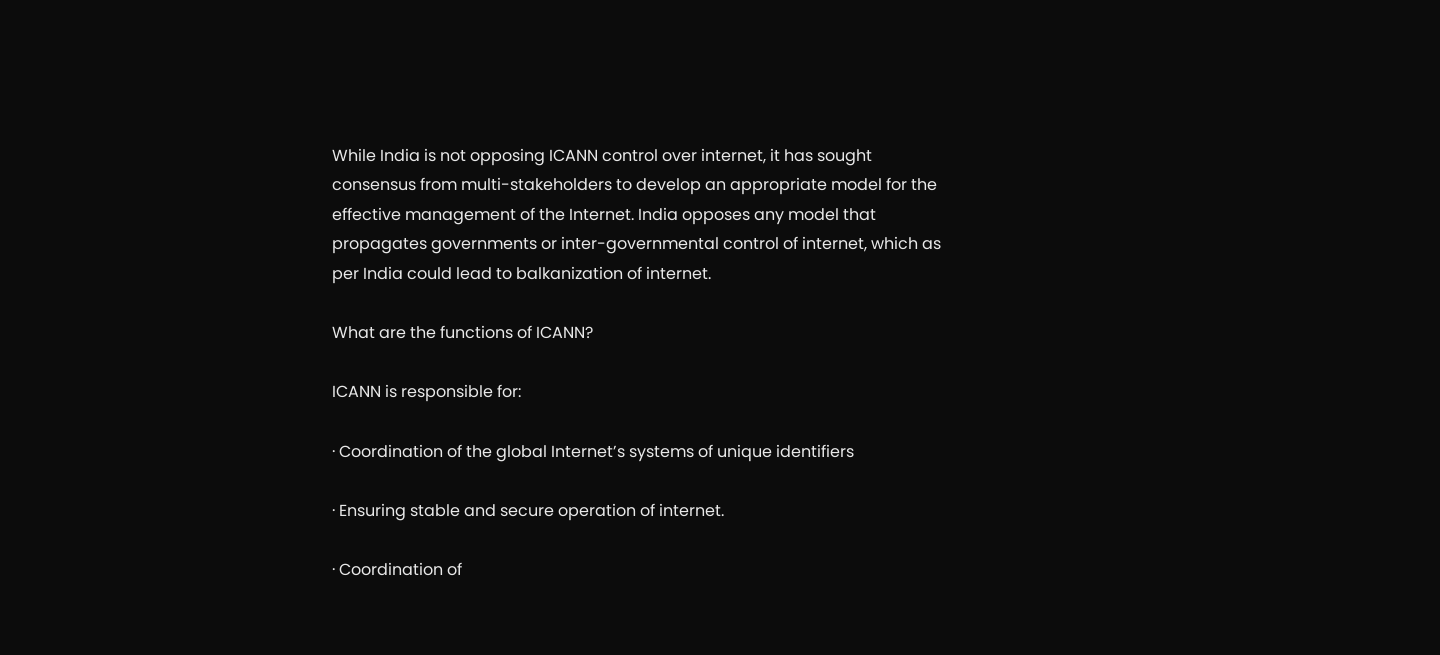While India is not opposing ICANN control over internet, it has sought consensus from multi-stakeholders to develop an appropriate model for the effective management of the Internet. India opposes any model that propagates governments or inter-governmental control of internet, which as per India could lead to balkanization of internet.

What are the functions of ICANN?

ICANN is responsible for:

· Coordination of the global Internet’s systems of unique identifiers

· Ensuring stable and secure operation of internet.

· Coordination of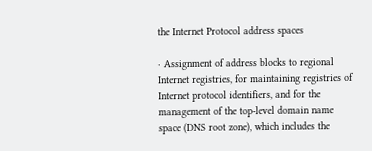the Internet Protocol address spaces

· Assignment of address blocks to regional Internet registries, for maintaining registries of Internet protocol identifiers, and for the management of the top-level domain name space (DNS root zone), which includes the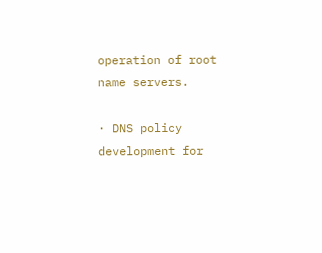operation of root name servers.

· DNS policy development for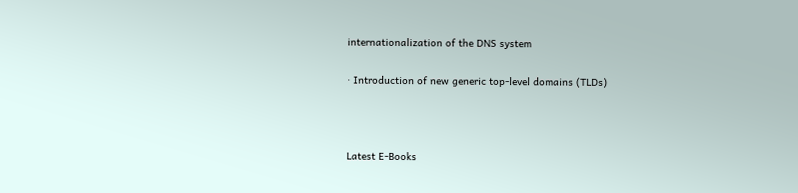internationalization of the DNS system

· Introduction of new generic top-level domains (TLDs)



Latest E-Books